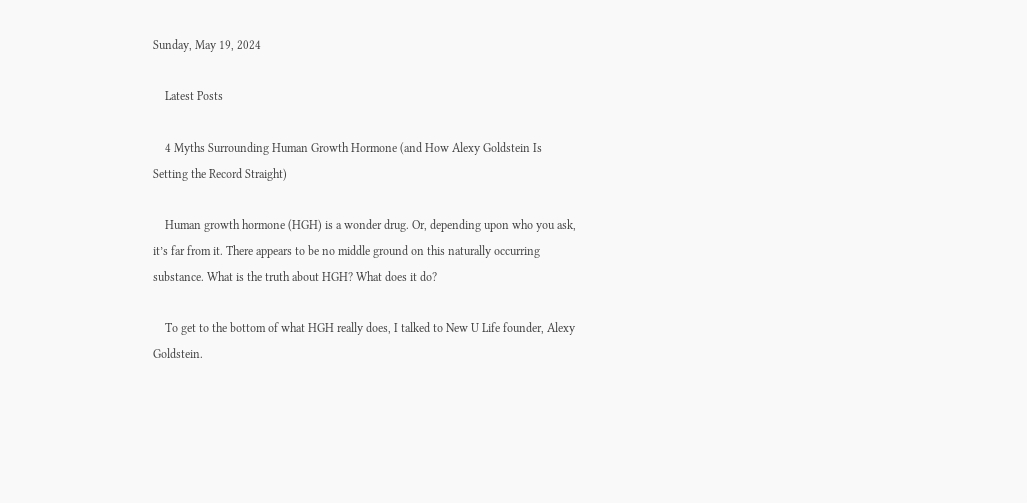Sunday, May 19, 2024

    Latest Posts

    4 Myths Surrounding Human Growth Hormone (and How Alexy Goldstein Is Setting the Record Straight)

    Human growth hormone (HGH) is a wonder drug. Or, depending upon who you ask, it’s far from it. There appears to be no middle ground on this naturally occurring substance. What is the truth about HGH? What does it do?

    To get to the bottom of what HGH really does, I talked to New U Life founder, Alexy Goldstein.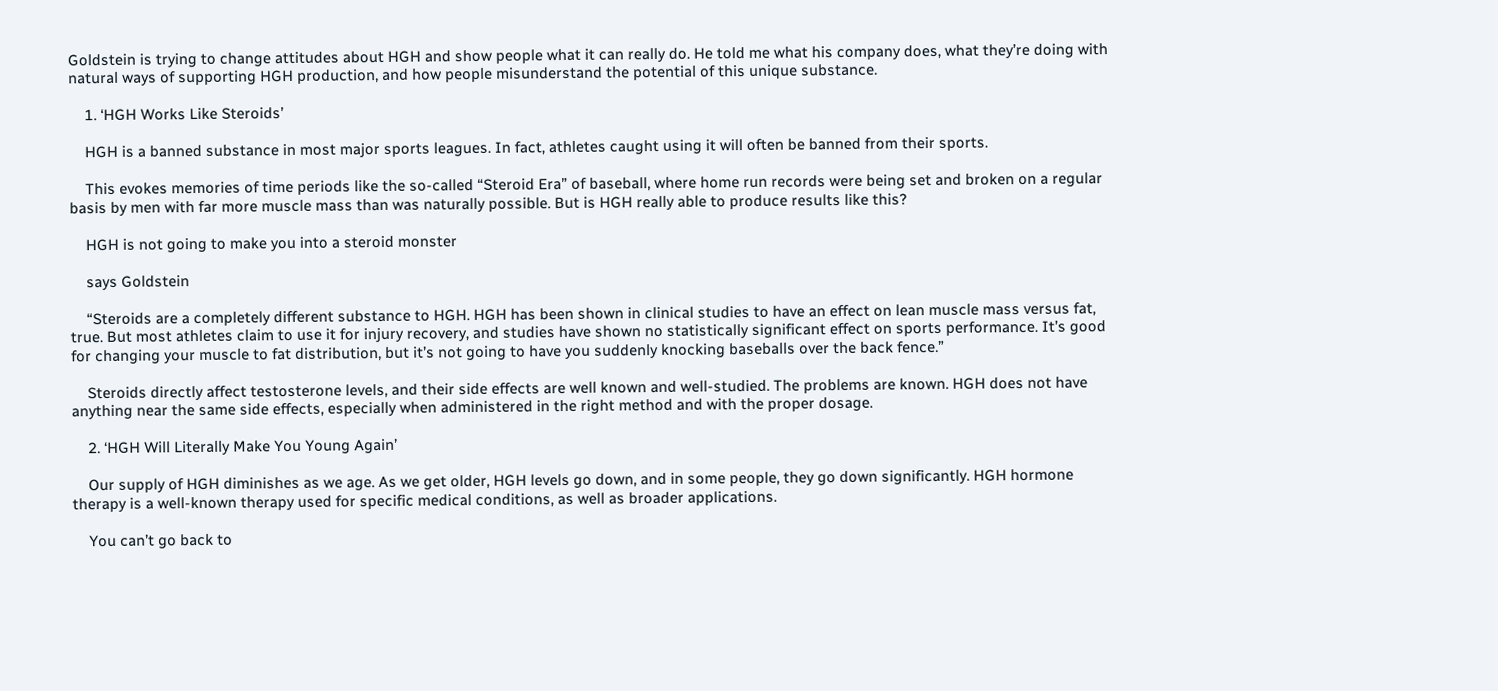Goldstein is trying to change attitudes about HGH and show people what it can really do. He told me what his company does, what they’re doing with natural ways of supporting HGH production, and how people misunderstand the potential of this unique substance.

    1. ‘HGH Works Like Steroids’

    HGH is a banned substance in most major sports leagues. In fact, athletes caught using it will often be banned from their sports.

    This evokes memories of time periods like the so-called “Steroid Era” of baseball, where home run records were being set and broken on a regular basis by men with far more muscle mass than was naturally possible. But is HGH really able to produce results like this?

    HGH is not going to make you into a steroid monster

    says Goldstein

    “Steroids are a completely different substance to HGH. HGH has been shown in clinical studies to have an effect on lean muscle mass versus fat, true. But most athletes claim to use it for injury recovery, and studies have shown no statistically significant effect on sports performance. It’s good for changing your muscle to fat distribution, but it’s not going to have you suddenly knocking baseballs over the back fence.”

    Steroids directly affect testosterone levels, and their side effects are well known and well-studied. The problems are known. HGH does not have anything near the same side effects, especially when administered in the right method and with the proper dosage.

    2. ‘HGH Will Literally Make You Young Again’

    Our supply of HGH diminishes as we age. As we get older, HGH levels go down, and in some people, they go down significantly. HGH hormone therapy is a well-known therapy used for specific medical conditions, as well as broader applications.

    You can’t go back to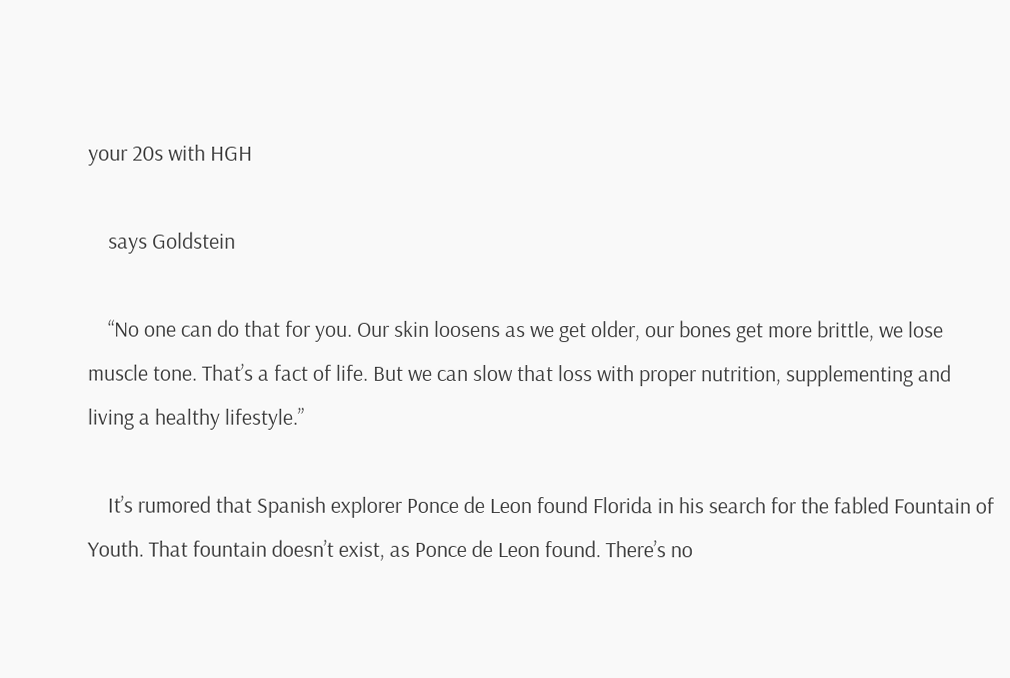your 20s with HGH

    says Goldstein

    “No one can do that for you. Our skin loosens as we get older, our bones get more brittle, we lose muscle tone. That’s a fact of life. But we can slow that loss with proper nutrition, supplementing and living a healthy lifestyle.”

    It’s rumored that Spanish explorer Ponce de Leon found Florida in his search for the fabled Fountain of Youth. That fountain doesn’t exist, as Ponce de Leon found. There’s no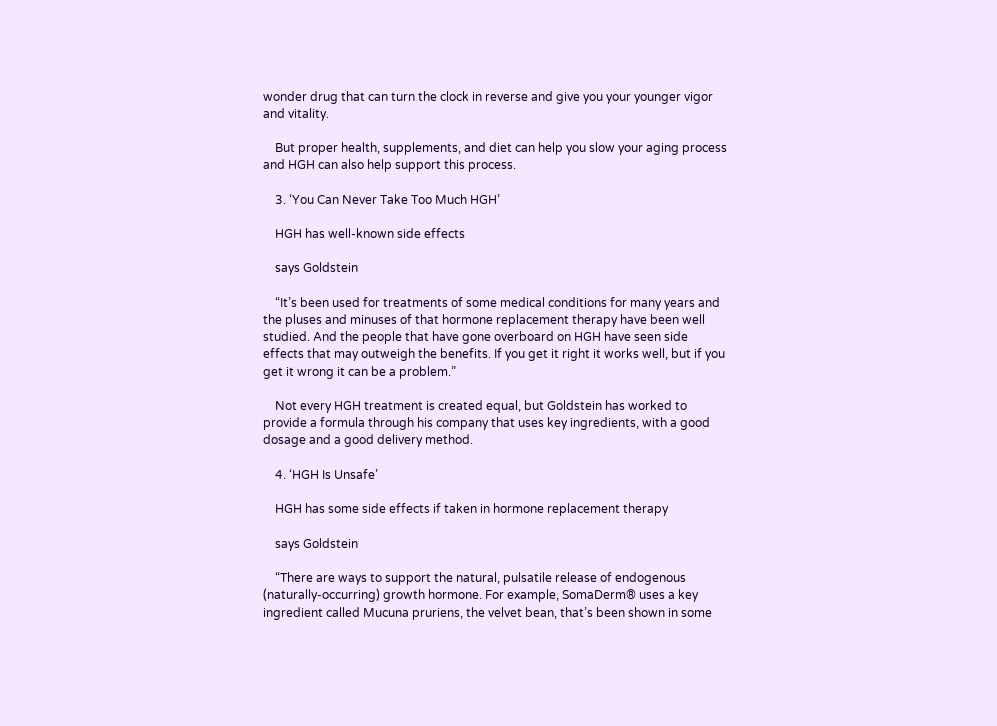wonder drug that can turn the clock in reverse and give you your younger vigor and vitality.

    But proper health, supplements, and diet can help you slow your aging process and HGH can also help support this process.

    3. ‘You Can Never Take Too Much HGH’

    HGH has well-known side effects

    says Goldstein

    “It’s been used for treatments of some medical conditions for many years and the pluses and minuses of that hormone replacement therapy have been well studied. And the people that have gone overboard on HGH have seen side effects that may outweigh the benefits. If you get it right it works well, but if you get it wrong it can be a problem.”

    Not every HGH treatment is created equal, but Goldstein has worked to provide a formula through his company that uses key ingredients, with a good dosage and a good delivery method.

    4. ‘HGH Is Unsafe’

    HGH has some side effects if taken in hormone replacement therapy

    says Goldstein

    “There are ways to support the natural, pulsatile release of endogenous (naturally-occurring) growth hormone. For example, SomaDerm® uses a key ingredient called Mucuna pruriens, the velvet bean, that’s been shown in some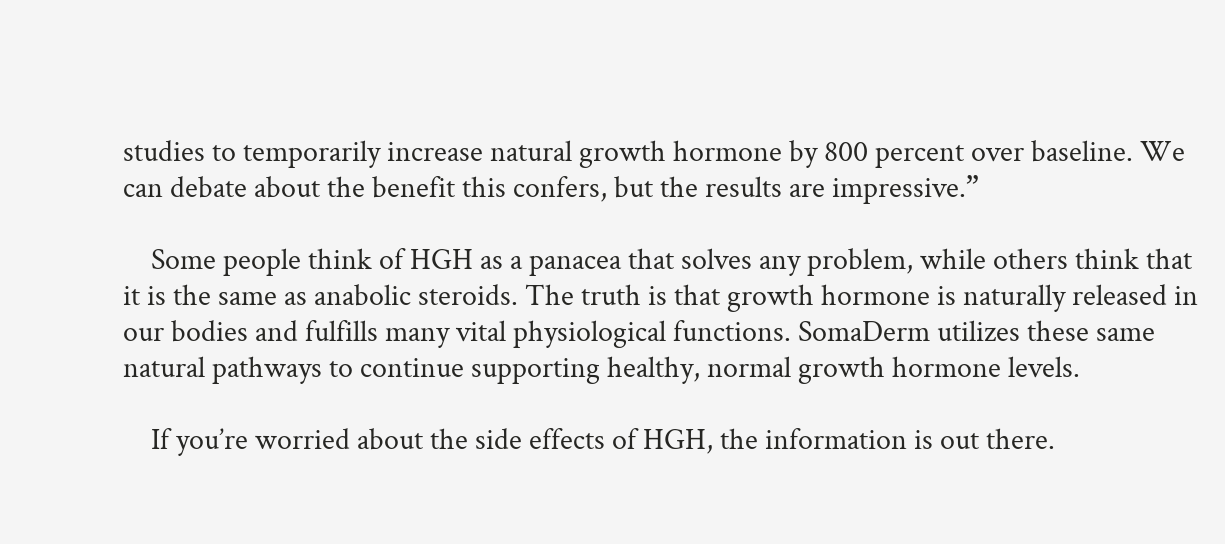studies to temporarily increase natural growth hormone by 800 percent over baseline. We can debate about the benefit this confers, but the results are impressive.”

    Some people think of HGH as a panacea that solves any problem, while others think that it is the same as anabolic steroids. The truth is that growth hormone is naturally released in our bodies and fulfills many vital physiological functions. SomaDerm utilizes these same natural pathways to continue supporting healthy, normal growth hormone levels.

    If you’re worried about the side effects of HGH, the information is out there.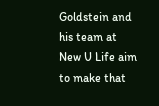Goldstein and his team at New U Life aim to make that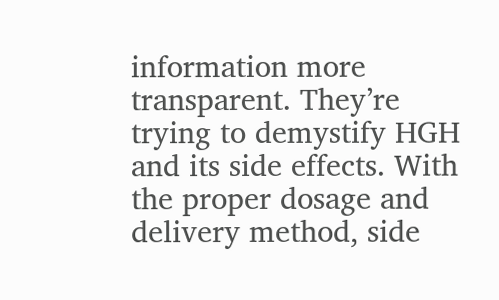information more transparent. They’re trying to demystify HGH and its side effects. With the proper dosage and delivery method, side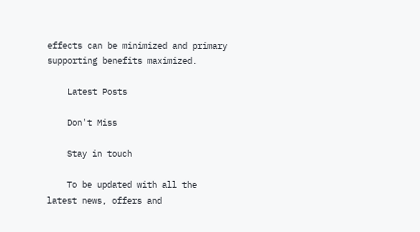effects can be minimized and primary supporting benefits maximized.

    Latest Posts

    Don't Miss

    Stay in touch

    To be updated with all the latest news, offers and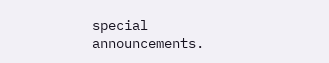special announcements.